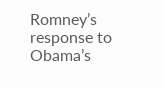Romney’s response to Obama’s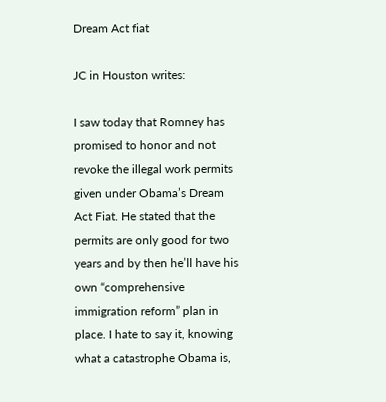Dream Act fiat

JC in Houston writes:

I saw today that Romney has promised to honor and not revoke the illegal work permits given under Obama’s Dream Act Fiat. He stated that the permits are only good for two years and by then he’ll have his own “comprehensive immigration reform” plan in place. I hate to say it, knowing what a catastrophe Obama is,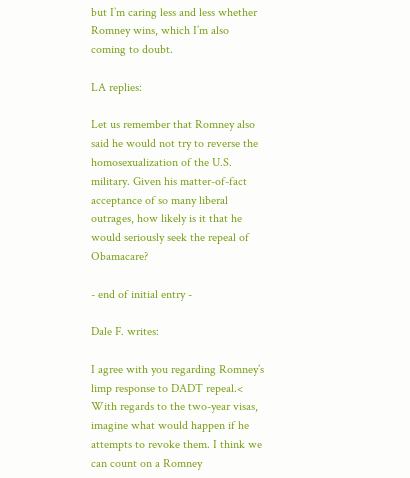but I’m caring less and less whether Romney wins, which I’m also coming to doubt.

LA replies:

Let us remember that Romney also said he would not try to reverse the homosexualization of the U.S. military. Given his matter-of-fact acceptance of so many liberal outrages, how likely is it that he would seriously seek the repeal of Obamacare?

- end of initial entry -

Dale F. writes:

I agree with you regarding Romney’s limp response to DADT repeal.< With regards to the two-year visas, imagine what would happen if he attempts to revoke them. I think we can count on a Romney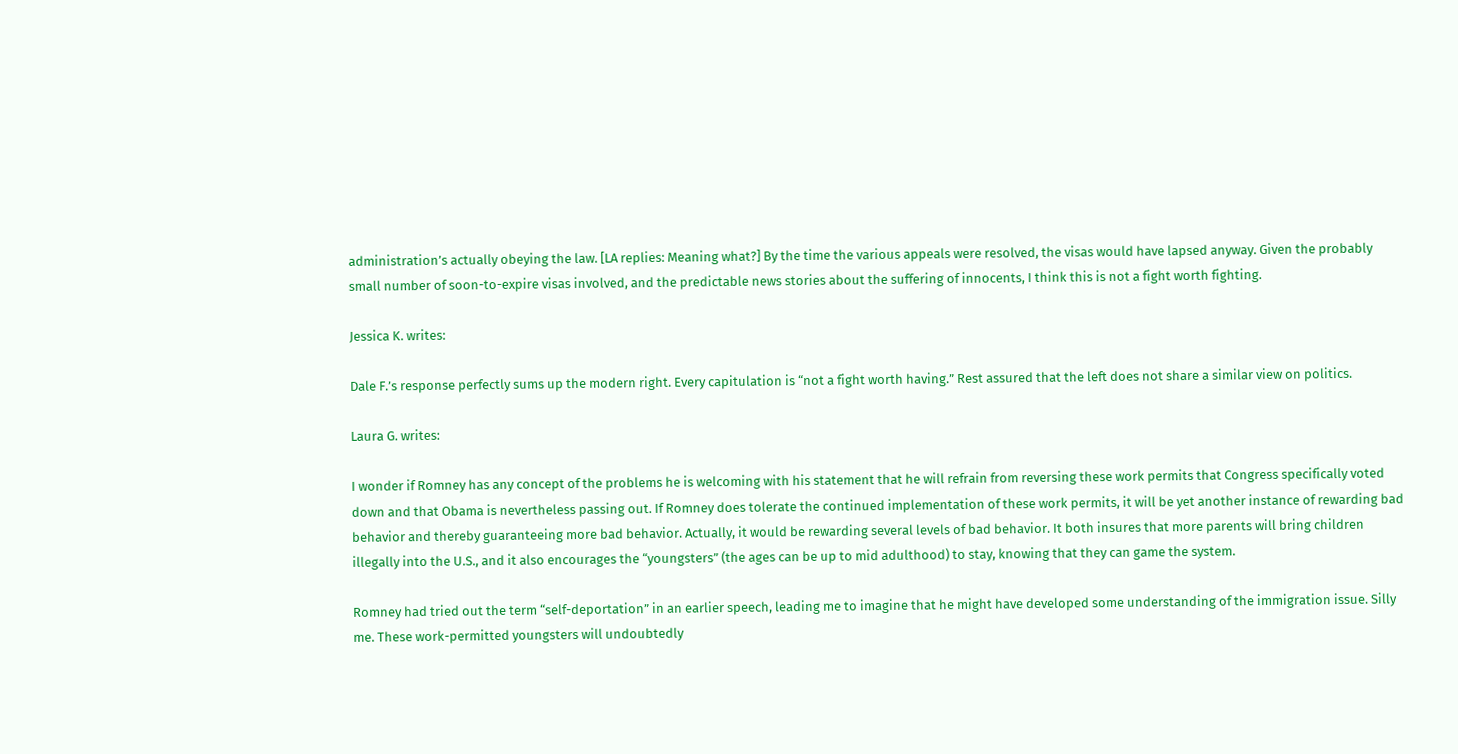administration’s actually obeying the law. [LA replies: Meaning what?] By the time the various appeals were resolved, the visas would have lapsed anyway. Given the probably small number of soon-to-expire visas involved, and the predictable news stories about the suffering of innocents, I think this is not a fight worth fighting.

Jessica K. writes:

Dale F.’s response perfectly sums up the modern right. Every capitulation is “not a fight worth having.” Rest assured that the left does not share a similar view on politics.

Laura G. writes:

I wonder if Romney has any concept of the problems he is welcoming with his statement that he will refrain from reversing these work permits that Congress specifically voted down and that Obama is nevertheless passing out. If Romney does tolerate the continued implementation of these work permits, it will be yet another instance of rewarding bad behavior and thereby guaranteeing more bad behavior. Actually, it would be rewarding several levels of bad behavior. It both insures that more parents will bring children illegally into the U.S., and it also encourages the “youngsters” (the ages can be up to mid adulthood) to stay, knowing that they can game the system.

Romney had tried out the term “self-deportation” in an earlier speech, leading me to imagine that he might have developed some understanding of the immigration issue. Silly me. These work-permitted youngsters will undoubtedly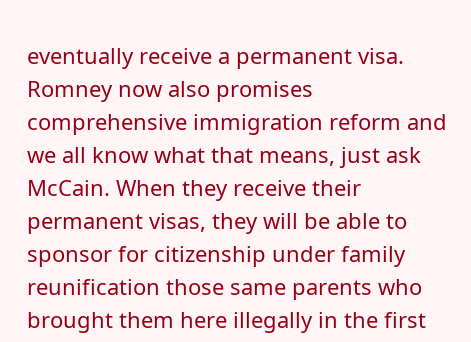eventually receive a permanent visa. Romney now also promises comprehensive immigration reform and we all know what that means, just ask McCain. When they receive their permanent visas, they will be able to sponsor for citizenship under family reunification those same parents who brought them here illegally in the first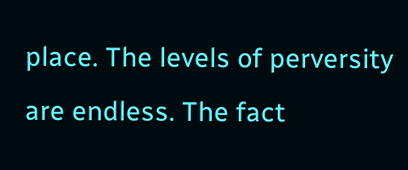place. The levels of perversity are endless. The fact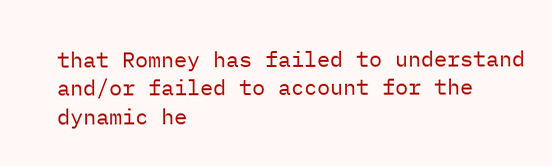that Romney has failed to understand and/or failed to account for the dynamic he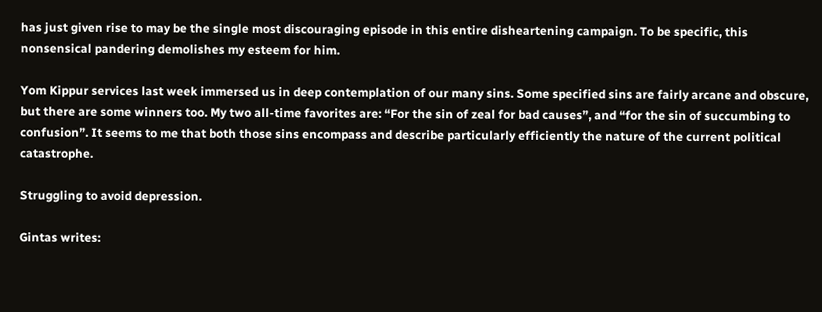has just given rise to may be the single most discouraging episode in this entire disheartening campaign. To be specific, this nonsensical pandering demolishes my esteem for him.

Yom Kippur services last week immersed us in deep contemplation of our many sins. Some specified sins are fairly arcane and obscure, but there are some winners too. My two all-time favorites are: “For the sin of zeal for bad causes”, and “for the sin of succumbing to confusion”. It seems to me that both those sins encompass and describe particularly efficiently the nature of the current political catastrophe.

Struggling to avoid depression.

Gintas writes: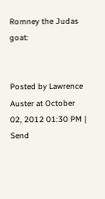Romney the Judas goat:


Posted by Lawrence Auster at October 02, 2012 01:30 PM | Send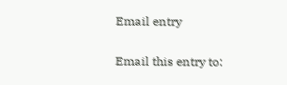Email entry

Email this entry to: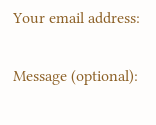Your email address:

Message (optional):